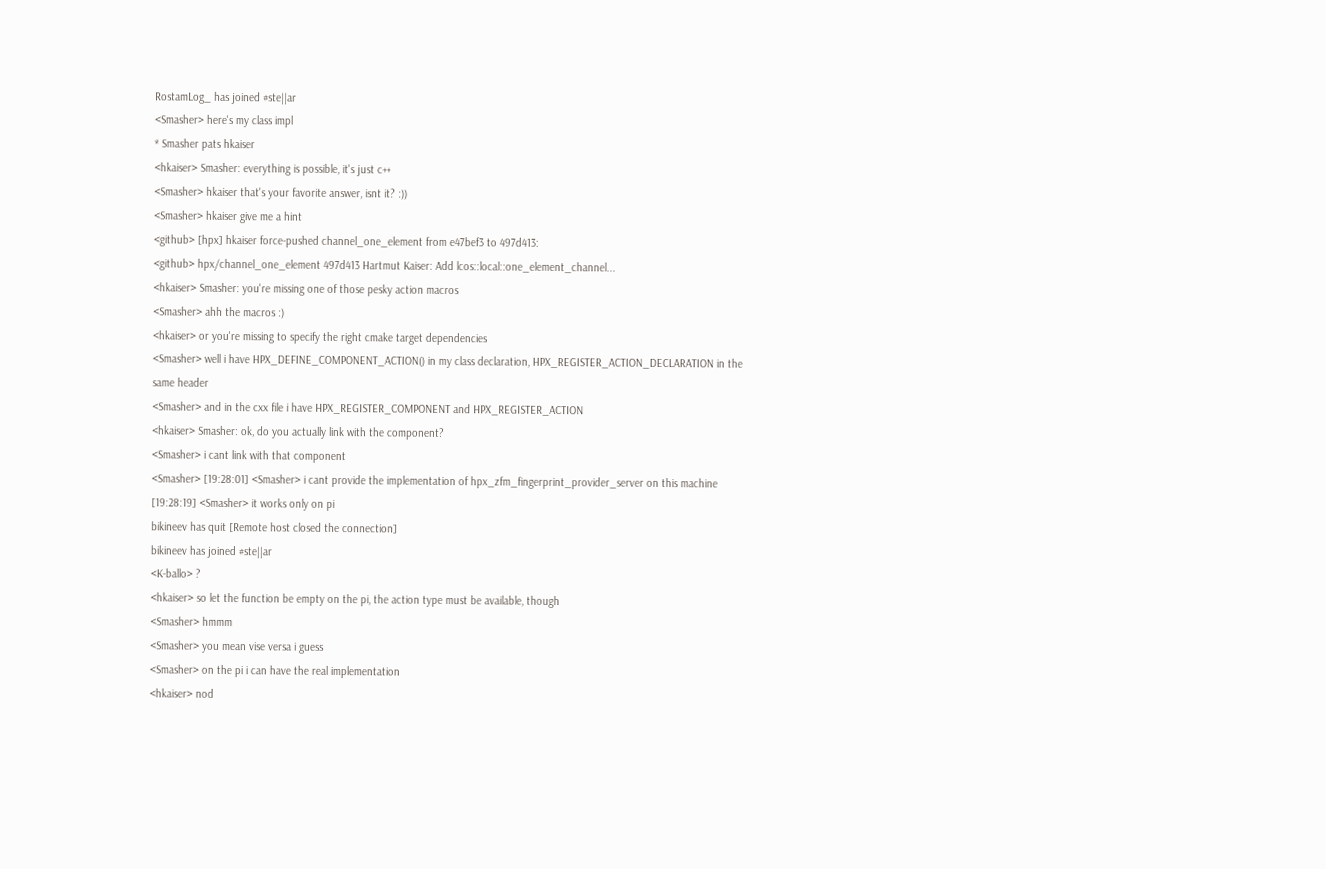RostamLog_ has joined #ste||ar
<Smasher> here's my class impl
* Smasher pats hkaiser
<hkaiser> Smasher: everything is possible, it's just c++
<Smasher> hkaiser that's your favorite answer, isnt it? :))
<Smasher> hkaiser give me a hint
<github> [hpx] hkaiser force-pushed channel_one_element from e47bef3 to 497d413:
<github> hpx/channel_one_element 497d413 Hartmut Kaiser: Add lcos::local::one_element_channel...
<hkaiser> Smasher: you're missing one of those pesky action macros
<Smasher> ahh the macros :)
<hkaiser> or you're missing to specify the right cmake target dependencies
<Smasher> well i have HPX_DEFINE_COMPONENT_ACTION() in my class declaration, HPX_REGISTER_ACTION_DECLARATION in the same header
<Smasher> and in the cxx file i have HPX_REGISTER_COMPONENT and HPX_REGISTER_ACTION
<hkaiser> Smasher: ok, do you actually link with the component?
<Smasher> i cant link with that component
<Smasher> [19:28:01] <Smasher> i cant provide the implementation of hpx_zfm_fingerprint_provider_server on this machine [19:28:19] <Smasher> it works only on pi
bikineev has quit [Remote host closed the connection]
bikineev has joined #ste||ar
<K-ballo> ?
<hkaiser> so let the function be empty on the pi, the action type must be available, though
<Smasher> hmmm
<Smasher> you mean vise versa i guess
<Smasher> on the pi i can have the real implementation
<hkaiser> nod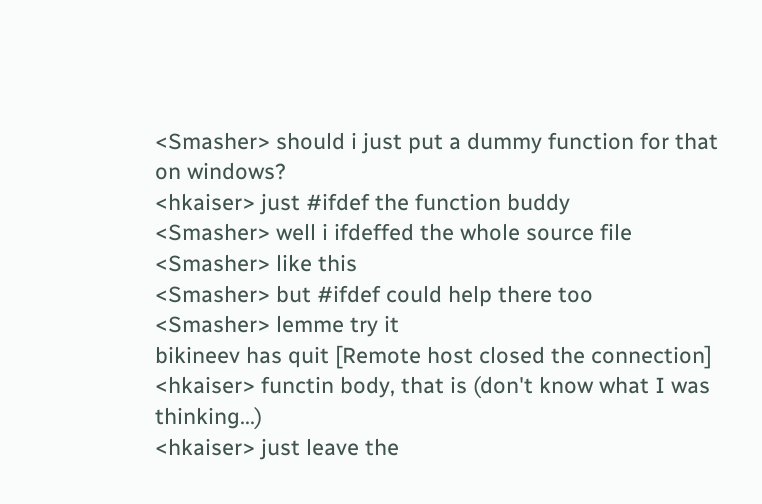<Smasher> should i just put a dummy function for that on windows?
<hkaiser> just #ifdef the function buddy
<Smasher> well i ifdeffed the whole source file
<Smasher> like this
<Smasher> but #ifdef could help there too
<Smasher> lemme try it
bikineev has quit [Remote host closed the connection]
<hkaiser> functin body, that is (don't know what I was thinking...)
<hkaiser> just leave the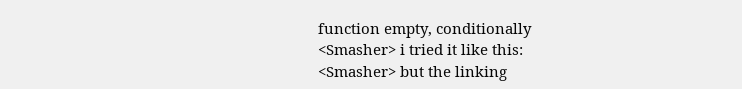function empty, conditionally
<Smasher> i tried it like this:
<Smasher> but the linking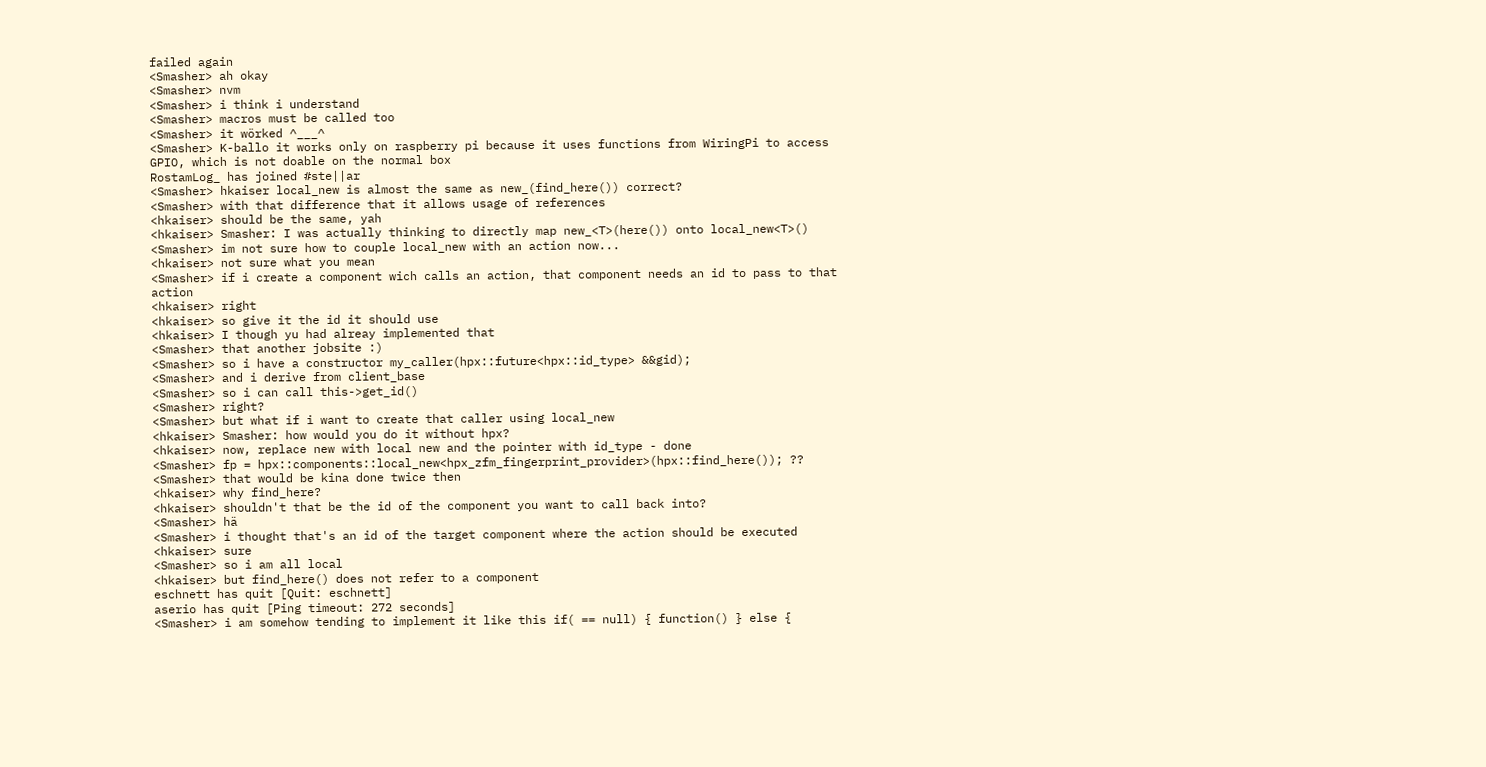failed again
<Smasher> ah okay
<Smasher> nvm
<Smasher> i think i understand
<Smasher> macros must be called too
<Smasher> it wörked ^___^
<Smasher> K-ballo it works only on raspberry pi because it uses functions from WiringPi to access GPIO, which is not doable on the normal box
RostamLog_ has joined #ste||ar
<Smasher> hkaiser local_new is almost the same as new_(find_here()) correct?
<Smasher> with that difference that it allows usage of references
<hkaiser> should be the same, yah
<hkaiser> Smasher: I was actually thinking to directly map new_<T>(here()) onto local_new<T>()
<Smasher> im not sure how to couple local_new with an action now...
<hkaiser> not sure what you mean
<Smasher> if i create a component wich calls an action, that component needs an id to pass to that action
<hkaiser> right
<hkaiser> so give it the id it should use
<hkaiser> I though yu had alreay implemented that
<Smasher> that another jobsite :)
<Smasher> so i have a constructor my_caller(hpx::future<hpx::id_type> &&gid);
<Smasher> and i derive from client_base
<Smasher> so i can call this->get_id()
<Smasher> right?
<Smasher> but what if i want to create that caller using local_new
<hkaiser> Smasher: how would you do it without hpx?
<hkaiser> now, replace new with local new and the pointer with id_type - done
<Smasher> fp = hpx::components::local_new<hpx_zfm_fingerprint_provider>(hpx::find_here()); ??
<Smasher> that would be kina done twice then
<hkaiser> why find_here?
<hkaiser> shouldn't that be the id of the component you want to call back into?
<Smasher> hä
<Smasher> i thought that's an id of the target component where the action should be executed
<hkaiser> sure
<Smasher> so i am all local
<hkaiser> but find_here() does not refer to a component
eschnett has quit [Quit: eschnett]
aserio has quit [Ping timeout: 272 seconds]
<Smasher> i am somehow tending to implement it like this if( == null) { function() } else {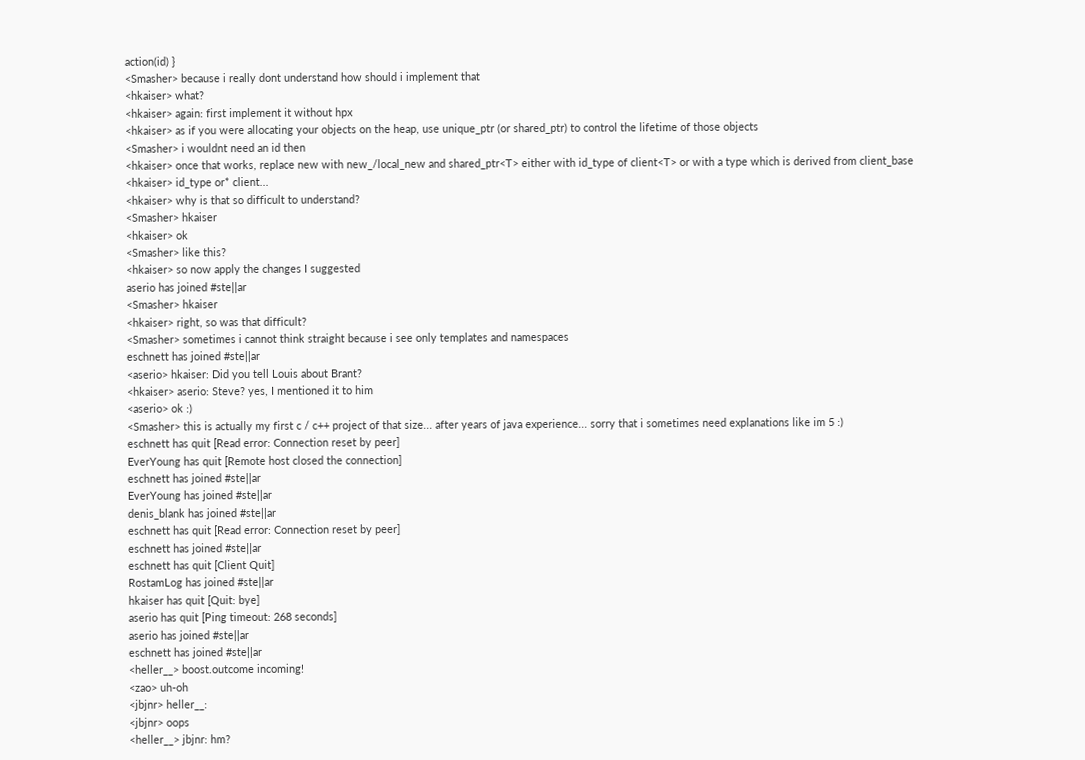action(id) }
<Smasher> because i really dont understand how should i implement that
<hkaiser> what?
<hkaiser> again: first implement it without hpx
<hkaiser> as if you were allocating your objects on the heap, use unique_ptr (or shared_ptr) to control the lifetime of those objects
<Smasher> i wouldnt need an id then
<hkaiser> once that works, replace new with new_/local_new and shared_ptr<T> either with id_type of client<T> or with a type which is derived from client_base
<hkaiser> id_type or* client...
<hkaiser> why is that so difficult to understand?
<Smasher> hkaiser
<hkaiser> ok
<Smasher> like this?
<hkaiser> so now apply the changes I suggested
aserio has joined #ste||ar
<Smasher> hkaiser
<hkaiser> right, so was that difficult?
<Smasher> sometimes i cannot think straight because i see only templates and namespaces
eschnett has joined #ste||ar
<aserio> hkaiser: Did you tell Louis about Brant?
<hkaiser> aserio: Steve? yes, I mentioned it to him
<aserio> ok :)
<Smasher> this is actually my first c / c++ project of that size... after years of java experience... sorry that i sometimes need explanations like im 5 :)
eschnett has quit [Read error: Connection reset by peer]
EverYoung has quit [Remote host closed the connection]
eschnett has joined #ste||ar
EverYoung has joined #ste||ar
denis_blank has joined #ste||ar
eschnett has quit [Read error: Connection reset by peer]
eschnett has joined #ste||ar
eschnett has quit [Client Quit]
RostamLog has joined #ste||ar
hkaiser has quit [Quit: bye]
aserio has quit [Ping timeout: 268 seconds]
aserio has joined #ste||ar
eschnett has joined #ste||ar
<heller__> boost.outcome incoming!
<zao> uh-oh
<jbjnr> heller__:
<jbjnr> oops
<heller__> jbjnr: hm?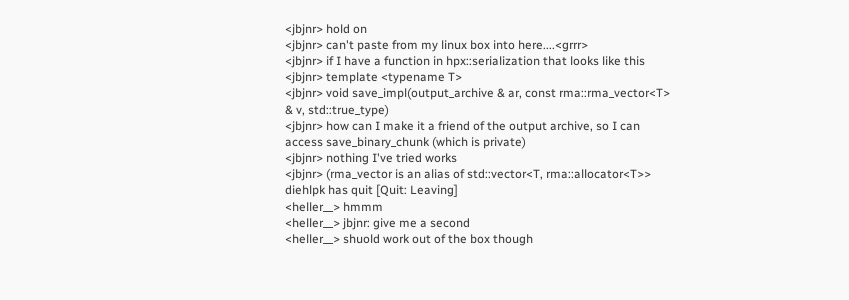<jbjnr> hold on
<jbjnr> can't paste from my linux box into here....<grrr>
<jbjnr> if I have a function in hpx::serialization that looks like this
<jbjnr> template <typename T>
<jbjnr> void save_impl(output_archive & ar, const rma::rma_vector<T> & v, std::true_type)
<jbjnr> how can I make it a friend of the output archive, so I can access save_binary_chunk (which is private)
<jbjnr> nothing I've tried works
<jbjnr> (rma_vector is an alias of std::vector<T, rma::allocator<T>>
diehlpk has quit [Quit: Leaving]
<heller__> hmmm
<heller__> jbjnr: give me a second
<heller__> shuold work out of the box though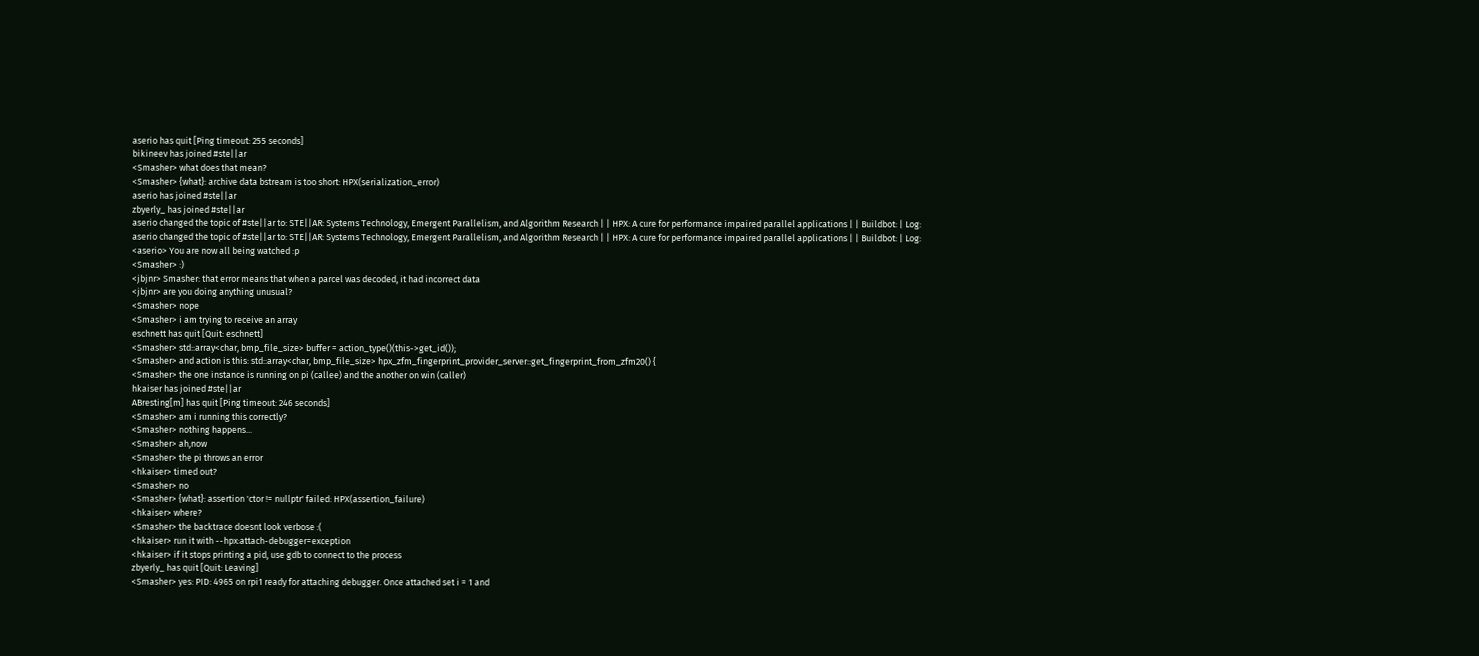aserio has quit [Ping timeout: 255 seconds]
bikineev has joined #ste||ar
<Smasher> what does that mean?
<Smasher> {what}: archive data bstream is too short: HPX(serialization_error)
aserio has joined #ste||ar
zbyerly_ has joined #ste||ar
aserio changed the topic of #ste||ar to: STE||AR: Systems Technology, Emergent Parallelism, and Algorithm Research | | HPX: A cure for performance impaired parallel applications | | Buildbot: | Log:
aserio changed the topic of #ste||ar to: STE||AR: Systems Technology, Emergent Parallelism, and Algorithm Research | | HPX: A cure for performance impaired parallel applications | | Buildbot: | Log:
<aserio> You are now all being watched :p
<Smasher> :)
<jbjnr> Smasher: that error means that when a parcel was decoded, it had incorrect data
<jbjnr> are you doing anything unusual?
<Smasher> nope
<Smasher> i am trying to receive an array
eschnett has quit [Quit: eschnett]
<Smasher> std::array<char, bmp_file_size> buffer = action_type()(this->get_id());
<Smasher> and action is this: std::array<char, bmp_file_size> hpx_zfm_fingerprint_provider_server::get_fingerprint_from_zfm20() {
<Smasher> the one instance is running on pi (callee) and the another on win (caller)
hkaiser has joined #ste||ar
ABresting[m] has quit [Ping timeout: 246 seconds]
<Smasher> am i running this correctly?
<Smasher> nothing happens...
<Smasher> ah,now
<Smasher> the pi throws an error
<hkaiser> timed out?
<Smasher> no
<Smasher> {what}: assertion 'ctor != nullptr' failed: HPX(assertion_failure)
<hkaiser> where?
<Smasher> the backtrace doesnt look verbose :(
<hkaiser> run it with --hpx:attach-debugger=exception
<hkaiser> if it stops printing a pid, use gdb to connect to the process
zbyerly_ has quit [Quit: Leaving]
<Smasher> yes: PID: 4965 on rpi1 ready for attaching debugger. Once attached set i = 1 and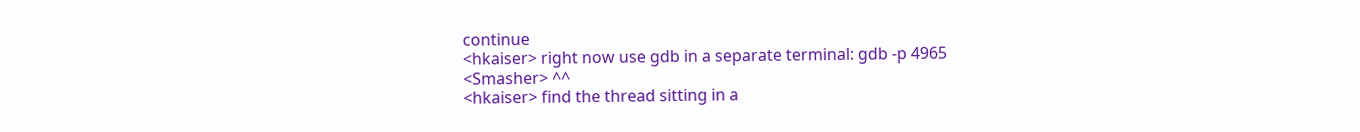continue
<hkaiser> right now use gdb in a separate terminal: gdb -p 4965
<Smasher> ^^
<hkaiser> find the thread sitting in a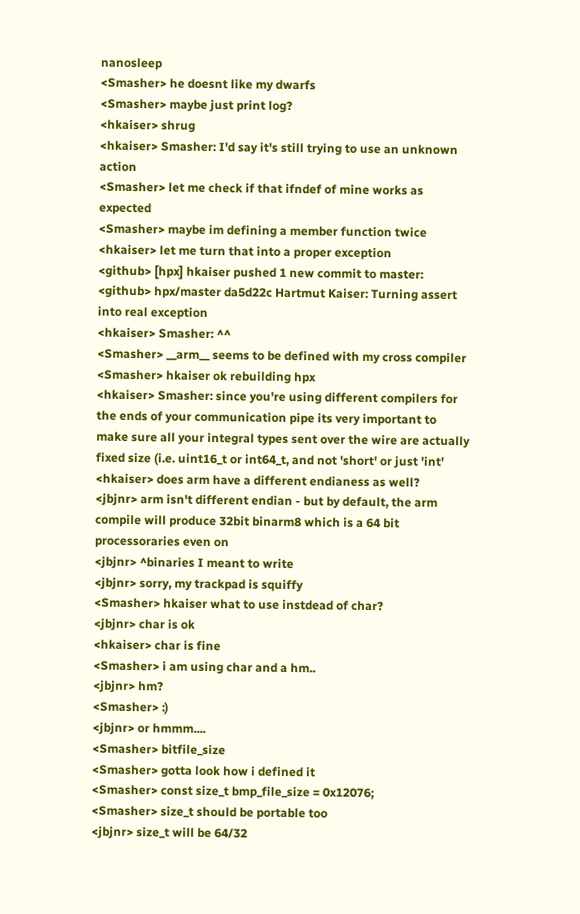nanosleep
<Smasher> he doesnt like my dwarfs
<Smasher> maybe just print log?
<hkaiser> shrug
<hkaiser> Smasher: I'd say it's still trying to use an unknown action
<Smasher> let me check if that ifndef of mine works as expected
<Smasher> maybe im defining a member function twice
<hkaiser> let me turn that into a proper exception
<github> [hpx] hkaiser pushed 1 new commit to master:
<github> hpx/master da5d22c Hartmut Kaiser: Turning assert into real exception
<hkaiser> Smasher: ^^
<Smasher> __arm__ seems to be defined with my cross compiler
<Smasher> hkaiser ok rebuilding hpx
<hkaiser> Smasher: since you're using different compilers for the ends of your communication pipe its very important to make sure all your integral types sent over the wire are actually fixed size (i.e. uint16_t or int64_t, and not 'short' or just 'int'
<hkaiser> does arm have a different endianess as well?
<jbjnr> arm isn't different endian - but by default, the arm compile will produce 32bit binarm8 which is a 64 bit processoraries even on
<jbjnr> ^binaries I meant to write
<jbjnr> sorry, my trackpad is squiffy
<Smasher> hkaiser what to use instdead of char?
<jbjnr> char is ok
<hkaiser> char is fine
<Smasher> i am using char and a hm..
<jbjnr> hm?
<Smasher> :)
<jbjnr> or hmmm....
<Smasher> bitfile_size
<Smasher> gotta look how i defined it
<Smasher> const size_t bmp_file_size = 0x12076;
<Smasher> size_t should be portable too
<jbjnr> size_t will be 64/32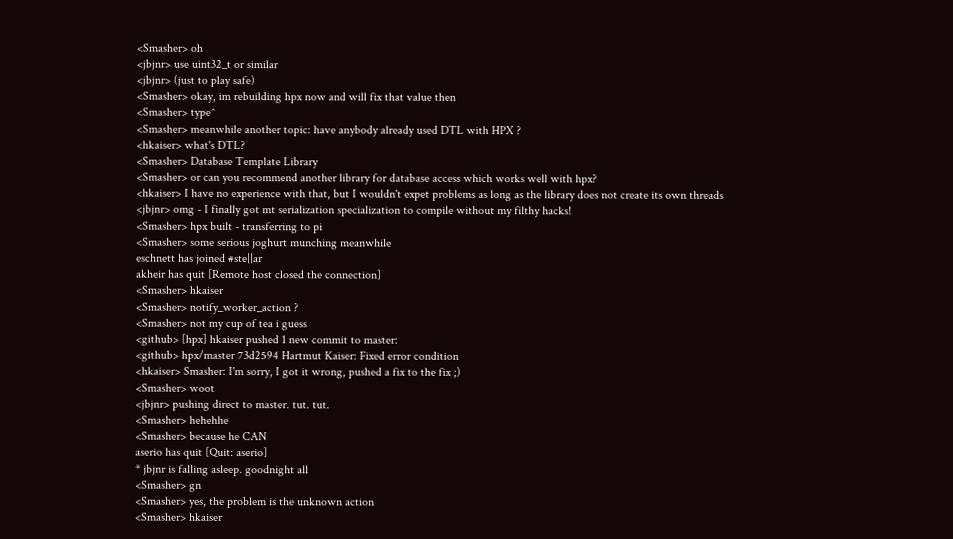<Smasher> oh
<jbjnr> use uint32_t or similar
<jbjnr> (just to play safe)
<Smasher> okay, im rebuilding hpx now and will fix that value then
<Smasher> type^
<Smasher> meanwhile another topic: have anybody already used DTL with HPX ?
<hkaiser> what's DTL?
<Smasher> Database Template Library
<Smasher> or can you recommend another library for database access which works well with hpx?
<hkaiser> I have no experience with that, but I wouldn't expet problems as long as the library does not create its own threads
<jbjnr> omg - I finally got mt serialization specialization to compile without my filthy hacks!
<Smasher> hpx built - transferring to pi
<Smasher> some serious joghurt munching meanwhile
eschnett has joined #ste||ar
akheir has quit [Remote host closed the connection]
<Smasher> hkaiser
<Smasher> notify_worker_action ?
<Smasher> not my cup of tea i guess
<github> [hpx] hkaiser pushed 1 new commit to master:
<github> hpx/master 73d2594 Hartmut Kaiser: Fixed error condition
<hkaiser> Smasher: I'm sorry, I got it wrong, pushed a fix to the fix ;)
<Smasher> woot
<jbjnr> pushing direct to master. tut. tut.
<Smasher> hehehhe
<Smasher> because he CAN
aserio has quit [Quit: aserio]
* jbjnr is falling asleep. goodnight all
<Smasher> gn
<Smasher> yes, the problem is the unknown action
<Smasher> hkaiser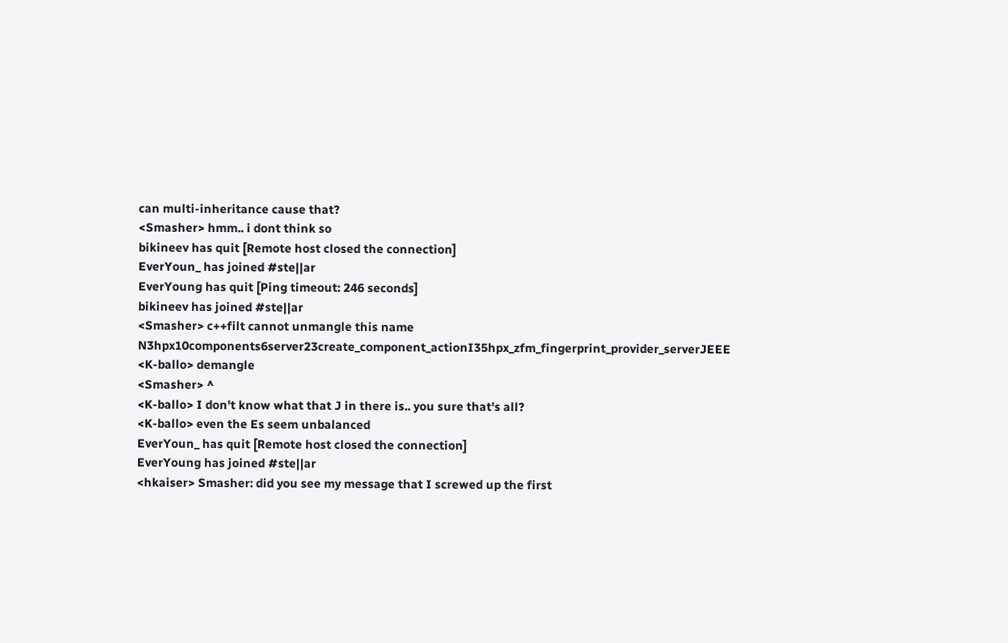can multi-inheritance cause that?
<Smasher> hmm.. i dont think so
bikineev has quit [Remote host closed the connection]
EverYoun_ has joined #ste||ar
EverYoung has quit [Ping timeout: 246 seconds]
bikineev has joined #ste||ar
<Smasher> c++filt cannot unmangle this name N3hpx10components6server23create_component_actionI35hpx_zfm_fingerprint_provider_serverJEEE
<K-ballo> demangle
<Smasher> ^
<K-ballo> I don't know what that J in there is.. you sure that's all?
<K-ballo> even the Es seem unbalanced
EverYoun_ has quit [Remote host closed the connection]
EverYoung has joined #ste||ar
<hkaiser> Smasher: did you see my message that I screwed up the first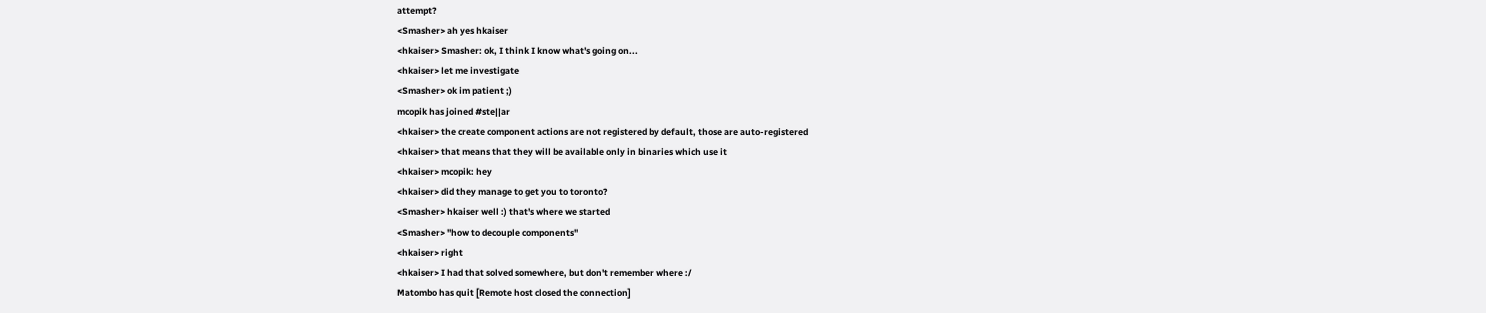attempt?
<Smasher> ah yes hkaiser
<hkaiser> Smasher: ok, I think I know what's going on...
<hkaiser> let me investigate
<Smasher> ok im patient ;)
mcopik has joined #ste||ar
<hkaiser> the create component actions are not registered by default, those are auto-registered
<hkaiser> that means that they will be available only in binaries which use it
<hkaiser> mcopik: hey
<hkaiser> did they manage to get you to toronto?
<Smasher> hkaiser well :) that's where we started
<Smasher> "how to decouple components"
<hkaiser> right
<hkaiser> I had that solved somewhere, but don't remember where :/
Matombo has quit [Remote host closed the connection]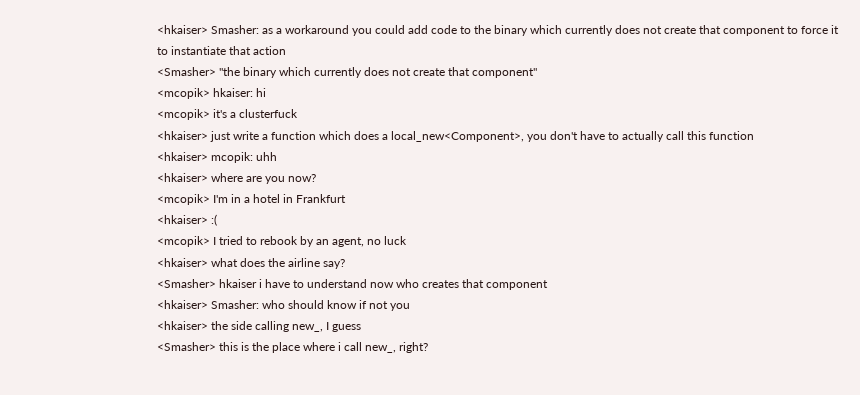<hkaiser> Smasher: as a workaround you could add code to the binary which currently does not create that component to force it to instantiate that action
<Smasher> "the binary which currently does not create that component"
<mcopik> hkaiser: hi
<mcopik> it's a clusterfuck
<hkaiser> just write a function which does a local_new<Component>, you don't have to actually call this function
<hkaiser> mcopik: uhh
<hkaiser> where are you now?
<mcopik> I'm in a hotel in Frankfurt
<hkaiser> :(
<mcopik> I tried to rebook by an agent, no luck
<hkaiser> what does the airline say?
<Smasher> hkaiser i have to understand now who creates that component
<hkaiser> Smasher: who should know if not you
<hkaiser> the side calling new_, I guess
<Smasher> this is the place where i call new_, right?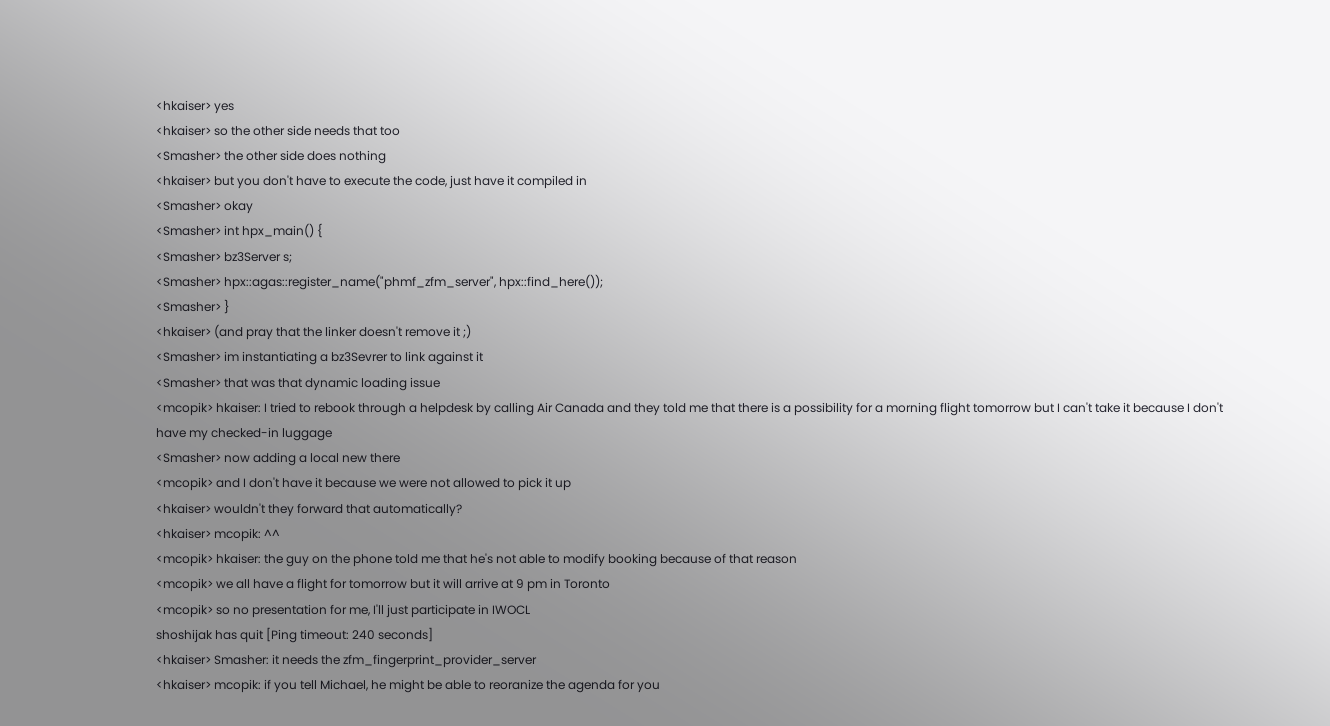<hkaiser> yes
<hkaiser> so the other side needs that too
<Smasher> the other side does nothing
<hkaiser> but you don't have to execute the code, just have it compiled in
<Smasher> okay
<Smasher> int hpx_main() {
<Smasher> bz3Server s;
<Smasher> hpx::agas::register_name("phmf_zfm_server", hpx::find_here());
<Smasher> }
<hkaiser> (and pray that the linker doesn't remove it ;)
<Smasher> im instantiating a bz3Sevrer to link against it
<Smasher> that was that dynamic loading issue
<mcopik> hkaiser: I tried to rebook through a helpdesk by calling Air Canada and they told me that there is a possibility for a morning flight tomorrow but I can't take it because I don't have my checked-in luggage
<Smasher> now adding a local new there
<mcopik> and I don't have it because we were not allowed to pick it up
<hkaiser> wouldn't they forward that automatically?
<hkaiser> mcopik: ^^
<mcopik> hkaiser: the guy on the phone told me that he's not able to modify booking because of that reason
<mcopik> we all have a flight for tomorrow but it will arrive at 9 pm in Toronto
<mcopik> so no presentation for me, I'll just participate in IWOCL
shoshijak has quit [Ping timeout: 240 seconds]
<hkaiser> Smasher: it needs the zfm_fingerprint_provider_server
<hkaiser> mcopik: if you tell Michael, he might be able to reoranize the agenda for you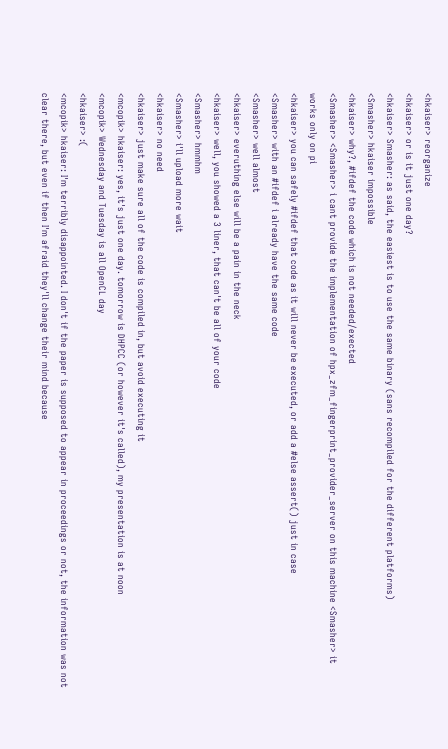<hkaiser> reorganize
<hkaiser> or is it just one day?
<hkaiser> Smasher: as said, the easiest is to use the same binary (sans recompiled for the different platforms)
<Smasher> hkaiser impossible
<hkaiser> why?, #ifdef the code which is not needed/exected
<Smasher> <Smasher> i cant provide the implementation of hpx_zfm_fingerprint_provider_server on this machine <Smasher> it works only on pi
<hkaiser> you can safely #ifdef that code as it will never be executed, or add a #else assert() just in case
<Smasher> with an #ifdef i already have the same code
<Smasher> well almost
<hkaiser> everuthing else will be a pain in the neck
<hkaiser> well, you showed a 3 liner, that can't be all of your code
<Smasher> hmmhm
<Smasher> i'll upload more wait
<hkaiser> no need
<hkaiser> just make sure all of the code is compiled in, but avoid executing it
<mcopik> hkaiser: yes, it's just one day. tomorrow is DHPCC (or however it's called), my presentation is at noon
<mcopik> Wednesday and Tuesday is all OpenCL day
<hkaiser> :(
<mcopik> hkaiser: I'm terribly disappointed. I don't if the paper is supposed to appear in proceedings or not, the information was not clear there, but even if then I'm afraid they'll change their mind because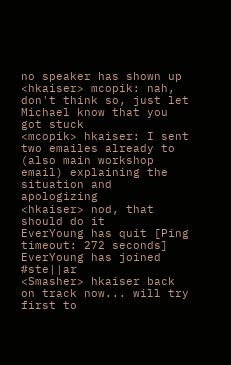no speaker has shown up
<hkaiser> mcopik: nah, don't think so, just let Michael know that you got stuck
<mcopik> hkaiser: I sent two emailes already to (also main workshop email) explaining the situation and apologizing
<hkaiser> nod, that should do it
EverYoung has quit [Ping timeout: 272 seconds]
EverYoung has joined #ste||ar
<Smasher> hkaiser back on track now... will try first to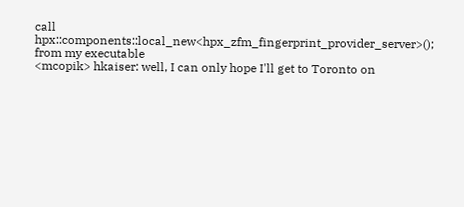call hpx::components::local_new<hpx_zfm_fingerprint_provider_server>(); from my executable
<mcopik> hkaiser: well, I can only hope I'll get to Toronto on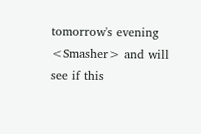tomorrow's evening
<Smasher> and will see if this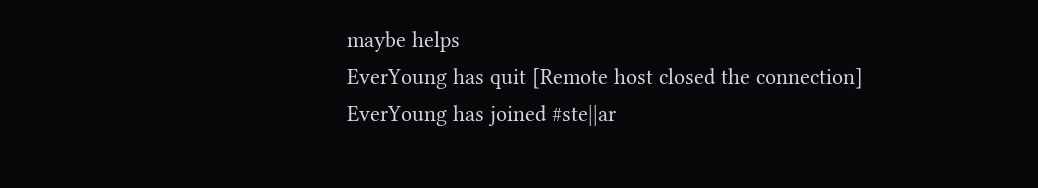maybe helps
EverYoung has quit [Remote host closed the connection]
EverYoung has joined #ste||ar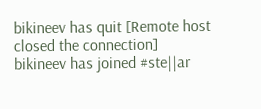bikineev has quit [Remote host closed the connection]
bikineev has joined #ste||ar